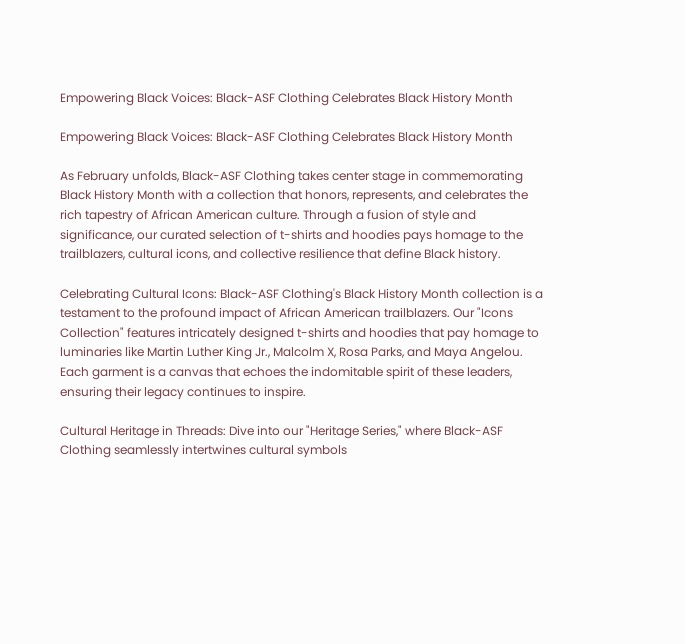Empowering Black Voices: Black-ASF Clothing Celebrates Black History Month

Empowering Black Voices: Black-ASF Clothing Celebrates Black History Month

As February unfolds, Black-ASF Clothing takes center stage in commemorating Black History Month with a collection that honors, represents, and celebrates the rich tapestry of African American culture. Through a fusion of style and significance, our curated selection of t-shirts and hoodies pays homage to the trailblazers, cultural icons, and collective resilience that define Black history.

Celebrating Cultural Icons: Black-ASF Clothing's Black History Month collection is a testament to the profound impact of African American trailblazers. Our "Icons Collection" features intricately designed t-shirts and hoodies that pay homage to luminaries like Martin Luther King Jr., Malcolm X, Rosa Parks, and Maya Angelou. Each garment is a canvas that echoes the indomitable spirit of these leaders, ensuring their legacy continues to inspire.

Cultural Heritage in Threads: Dive into our "Heritage Series," where Black-ASF Clothing seamlessly intertwines cultural symbols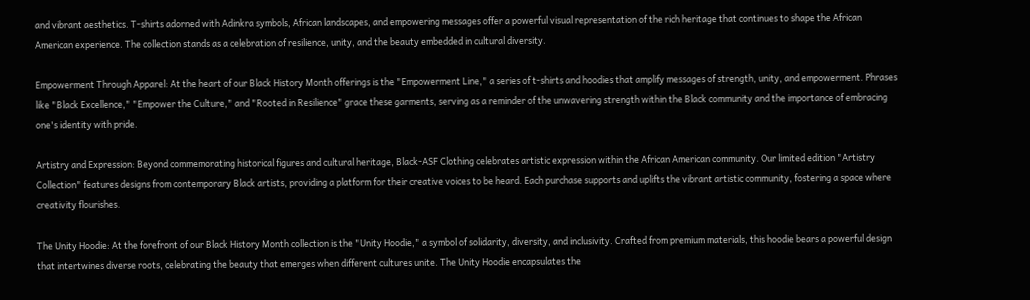and vibrant aesthetics. T-shirts adorned with Adinkra symbols, African landscapes, and empowering messages offer a powerful visual representation of the rich heritage that continues to shape the African American experience. The collection stands as a celebration of resilience, unity, and the beauty embedded in cultural diversity.

Empowerment Through Apparel: At the heart of our Black History Month offerings is the "Empowerment Line," a series of t-shirts and hoodies that amplify messages of strength, unity, and empowerment. Phrases like "Black Excellence," "Empower the Culture," and "Rooted in Resilience" grace these garments, serving as a reminder of the unwavering strength within the Black community and the importance of embracing one's identity with pride.

Artistry and Expression: Beyond commemorating historical figures and cultural heritage, Black-ASF Clothing celebrates artistic expression within the African American community. Our limited edition "Artistry Collection" features designs from contemporary Black artists, providing a platform for their creative voices to be heard. Each purchase supports and uplifts the vibrant artistic community, fostering a space where creativity flourishes.

The Unity Hoodie: At the forefront of our Black History Month collection is the "Unity Hoodie," a symbol of solidarity, diversity, and inclusivity. Crafted from premium materials, this hoodie bears a powerful design that intertwines diverse roots, celebrating the beauty that emerges when different cultures unite. The Unity Hoodie encapsulates the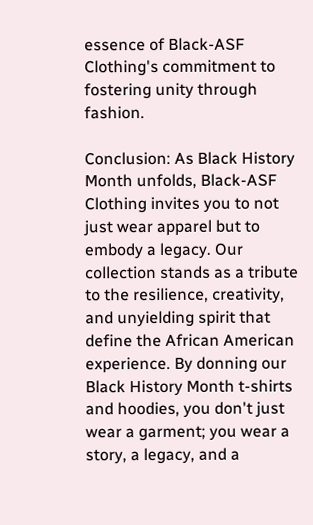essence of Black-ASF Clothing's commitment to fostering unity through fashion.

Conclusion: As Black History Month unfolds, Black-ASF Clothing invites you to not just wear apparel but to embody a legacy. Our collection stands as a tribute to the resilience, creativity, and unyielding spirit that define the African American experience. By donning our Black History Month t-shirts and hoodies, you don't just wear a garment; you wear a story, a legacy, and a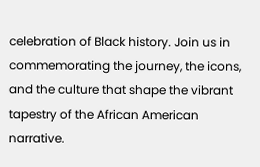celebration of Black history. Join us in commemorating the journey, the icons, and the culture that shape the vibrant tapestry of the African American narrative.